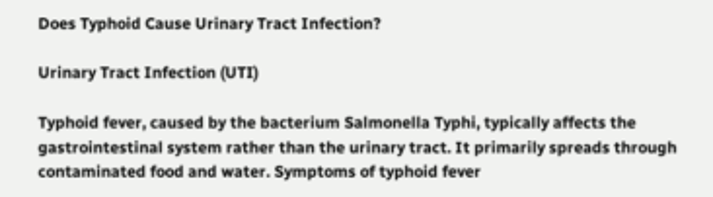Does Typhoid Cause Urinary Tract Infection?

Urinary Tract Infection (UTI)

Typhoid fever, caused by the bacterium Salmonella Typhi, typically affects the gastrointestinal system rather than the urinary tract. It primarily spreads through contaminated food and water. Symptoms of typhoid fever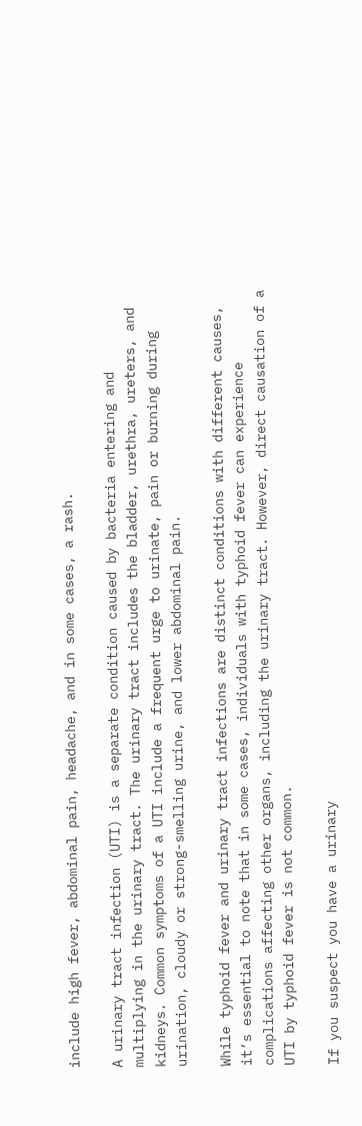include high fever, abdominal pain, headache, and in some cases, a rash.

A urinary tract infection (UTI) is a separate condition caused by bacteria entering and multiplying in the urinary tract. The urinary tract includes the bladder, urethra, ureters, and kidneys. Common symptoms of a UTI include a frequent urge to urinate, pain or burning during urination, cloudy or strong-smelling urine, and lower abdominal pain.

While typhoid fever and urinary tract infections are distinct conditions with different causes, it’s essential to note that in some cases, individuals with typhoid fever can experience complications affecting other organs, including the urinary tract. However, direct causation of a UTI by typhoid fever is not common.

If you suspect you have a urinary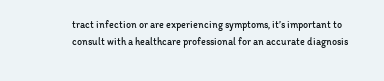tract infection or are experiencing symptoms, it’s important to consult with a healthcare professional for an accurate diagnosis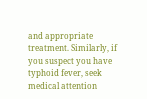and appropriate treatment. Similarly, if you suspect you have typhoid fever, seek medical attention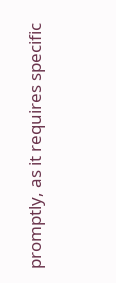promptly, as it requires specific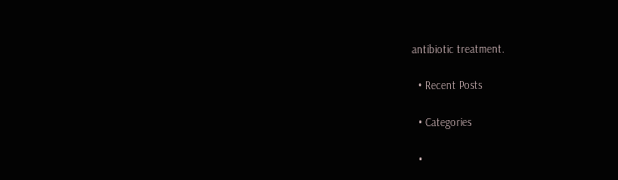antibiotic treatment.

  • Recent Posts

  • Categories

  •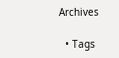Archives

  • Tags